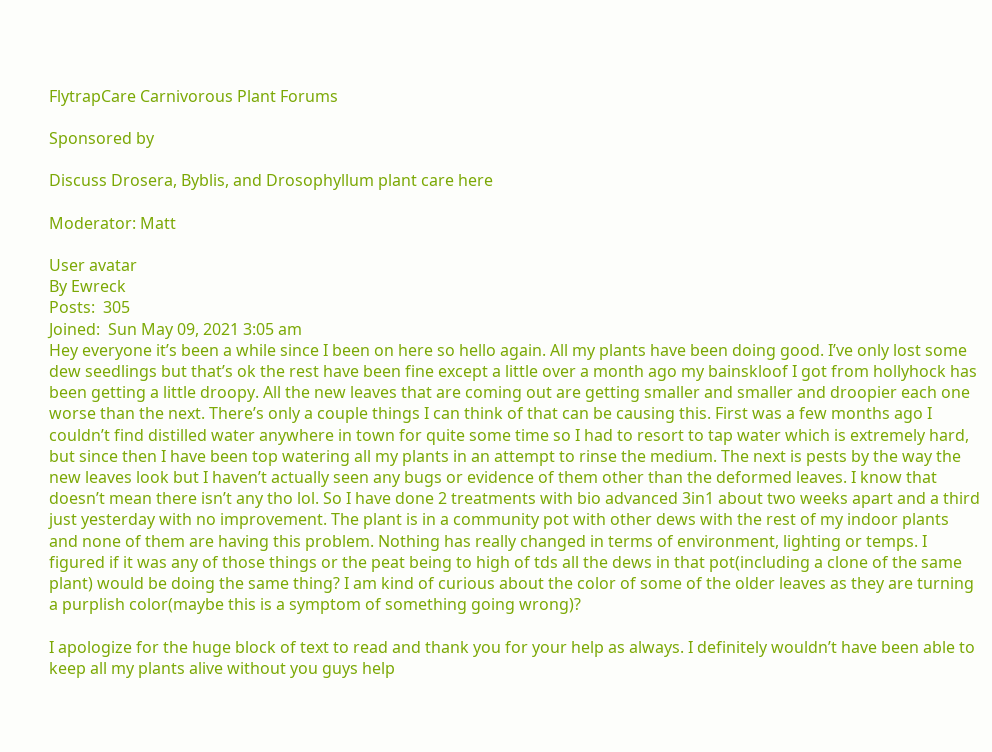FlytrapCare Carnivorous Plant Forums

Sponsored by

Discuss Drosera, Byblis, and Drosophyllum plant care here

Moderator: Matt

User avatar
By Ewreck
Posts:  305
Joined:  Sun May 09, 2021 3:05 am
Hey everyone it’s been a while since I been on here so hello again. All my plants have been doing good. I’ve only lost some dew seedlings but that’s ok the rest have been fine except a little over a month ago my bainskloof I got from hollyhock has been getting a little droopy. All the new leaves that are coming out are getting smaller and smaller and droopier each one worse than the next. There’s only a couple things I can think of that can be causing this. First was a few months ago I couldn’t find distilled water anywhere in town for quite some time so I had to resort to tap water which is extremely hard, but since then I have been top watering all my plants in an attempt to rinse the medium. The next is pests by the way the new leaves look but I haven’t actually seen any bugs or evidence of them other than the deformed leaves. I know that doesn’t mean there isn’t any tho lol. So I have done 2 treatments with bio advanced 3in1 about two weeks apart and a third just yesterday with no improvement. The plant is in a community pot with other dews with the rest of my indoor plants and none of them are having this problem. Nothing has really changed in terms of environment, lighting or temps. I figured if it was any of those things or the peat being to high of tds all the dews in that pot(including a clone of the same plant) would be doing the same thing? I am kind of curious about the color of some of the older leaves as they are turning a purplish color(maybe this is a symptom of something going wrong)?

I apologize for the huge block of text to read and thank you for your help as always. I definitely wouldn’t have been able to keep all my plants alive without you guys help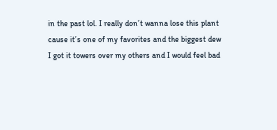in the past lol. I really don’t wanna lose this plant cause it’s one of my favorites and the biggest dew I got it towers over my others and I would feel bad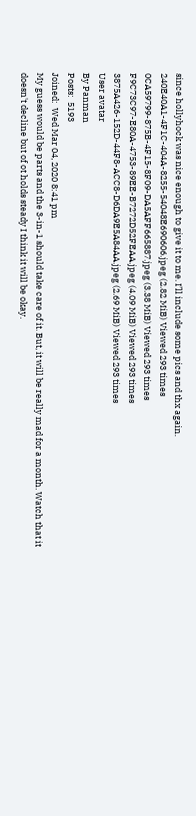since hollyhock was nice enough to give it to me. I’ll include some pics and thx again.
240E40A1-4F1C-404A-8255-54048E690606.jpeg (2.82 MiB) Viewed 293 times
0CA59799-875B-4F15-8F09-DA5AFF665887.jpeg (3.38 MiB) Viewed 293 times
F9C73C97-E80A-4753-89EE-B7272D52FEAA.jpeg (4.09 MiB) Viewed 293 times
3875A426-152D-44F8-ACC8-D6DA9E5A84AA.jpeg (2.69 MiB) Viewed 293 times
User avatar
By Panman
Posts:  5193
Joined:  Wed Mar 04, 2020 8:41 pm
My guess would be parts and the 3-in-1 should take care of it. But, it will be really mad for a month. Watch that it doesn't decline but of ot holds steady I think it will be okay.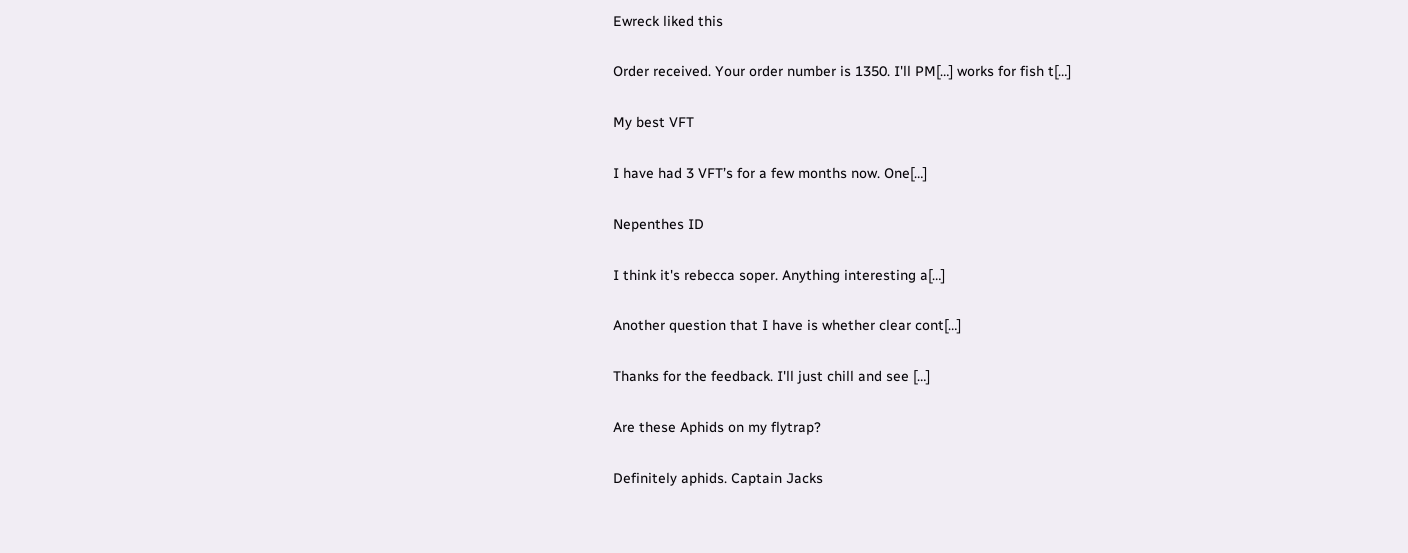Ewreck liked this

Order received. Your order number is 1350. I'll PM[…] works for fish t[…]

My best VFT

I have had 3 VFT’s for a few months now. One[…]

Nepenthes ID

I think it's rebecca soper. Anything interesting a[…]

Another question that I have is whether clear cont[…]

Thanks for the feedback. I'll just chill and see […]

Are these Aphids on my flytrap?

Definitely aphids. Captain Jacks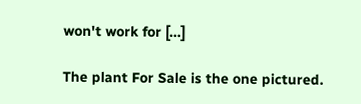won't work for […]

The plant For Sale is the one pictured.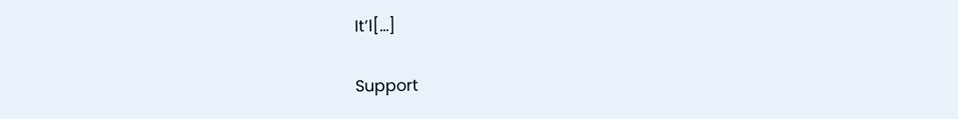It’l[…]

Support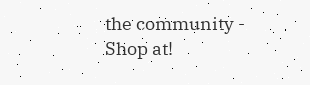the community - Shop at!